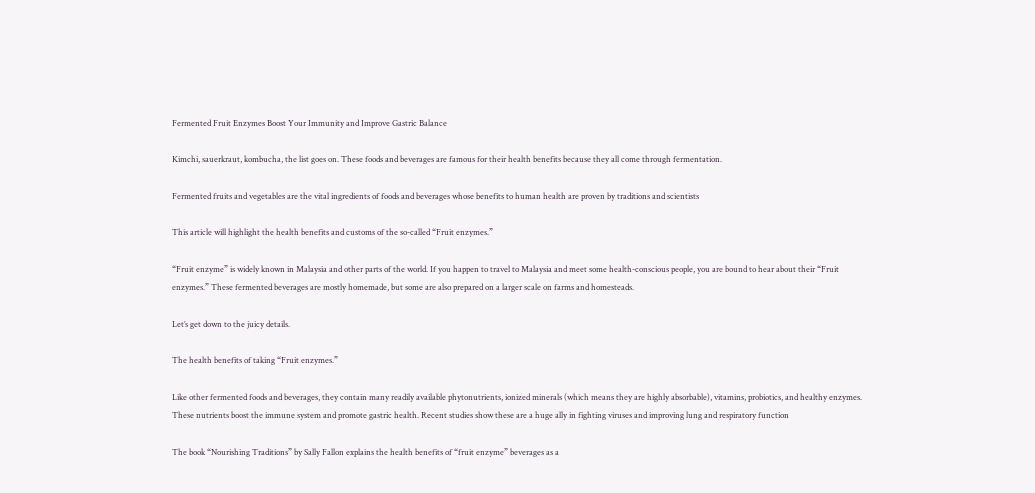Fermented Fruit Enzymes Boost Your Immunity and Improve Gastric Balance

Kimchi, sauerkraut, kombucha, the list goes on. These foods and beverages are famous for their health benefits because they all come through fermentation.

Fermented fruits and vegetables are the vital ingredients of foods and beverages whose benefits to human health are proven by traditions and scientists

This article will highlight the health benefits and customs of the so-called “Fruit enzymes.”

“Fruit enzyme” is widely known in Malaysia and other parts of the world. If you happen to travel to Malaysia and meet some health-conscious people, you are bound to hear about their “Fruit enzymes.” These fermented beverages are mostly homemade, but some are also prepared on a larger scale on farms and homesteads.

Let’s get down to the juicy details.

The health benefits of taking “Fruit enzymes.”

Like other fermented foods and beverages, they contain many readily available phytonutrients, ionized minerals (which means they are highly absorbable), vitamins, probiotics, and healthy enzymes. These nutrients boost the immune system and promote gastric health. Recent studies show these are a huge ally in fighting viruses and improving lung and respiratory function

The book “Nourishing Traditions” by Sally Fallon explains the health benefits of “fruit enzyme” beverages as a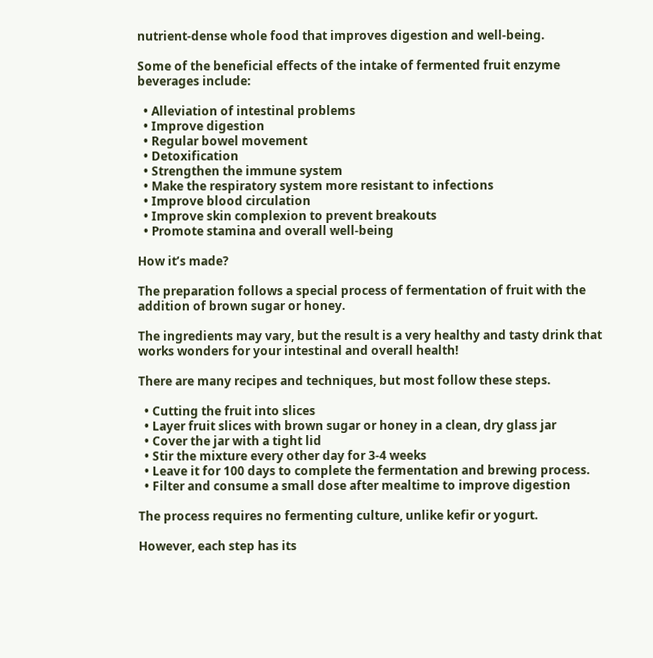nutrient-dense whole food that improves digestion and well-being.

Some of the beneficial effects of the intake of fermented fruit enzyme beverages include:

  • Alleviation of intestinal problems
  • Improve digestion
  • Regular bowel movement
  • Detoxification
  • Strengthen the immune system
  • Make the respiratory system more resistant to infections
  • Improve blood circulation
  • Improve skin complexion to prevent breakouts
  • Promote stamina and overall well-being

How it’s made?

The preparation follows a special process of fermentation of fruit with the addition of brown sugar or honey.

The ingredients may vary, but the result is a very healthy and tasty drink that works wonders for your intestinal and overall health!

There are many recipes and techniques, but most follow these steps.

  • Cutting the fruit into slices
  • Layer fruit slices with brown sugar or honey in a clean, dry glass jar
  • Cover the jar with a tight lid
  • Stir the mixture every other day for 3-4 weeks
  • Leave it for 100 days to complete the fermentation and brewing process.
  • Filter and consume a small dose after mealtime to improve digestion

The process requires no fermenting culture, unlike kefir or yogurt.

However, each step has its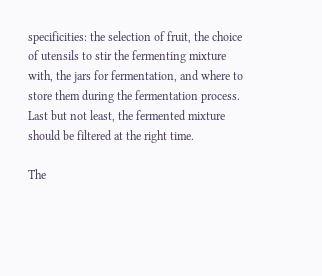specificities: the selection of fruit, the choice of utensils to stir the fermenting mixture with, the jars for fermentation, and where to store them during the fermentation process. Last but not least, the fermented mixture should be filtered at the right time.

The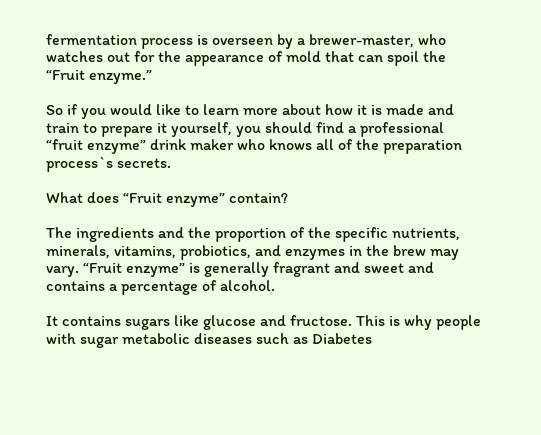fermentation process is overseen by a brewer-master, who watches out for the appearance of mold that can spoil the “Fruit enzyme.”

So if you would like to learn more about how it is made and train to prepare it yourself, you should find a professional “fruit enzyme” drink maker who knows all of the preparation process`s secrets.

What does “Fruit enzyme” contain?

The ingredients and the proportion of the specific nutrients, minerals, vitamins, probiotics, and enzymes in the brew may vary. “Fruit enzyme” is generally fragrant and sweet and contains a percentage of alcohol.

It contains sugars like glucose and fructose. This is why people with sugar metabolic diseases such as Diabetes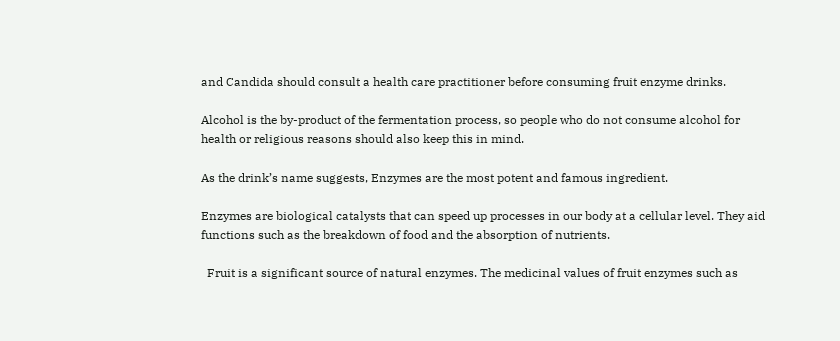and Candida should consult a health care practitioner before consuming fruit enzyme drinks.

Alcohol is the by-product of the fermentation process, so people who do not consume alcohol for health or religious reasons should also keep this in mind.

As the drink’s name suggests, Enzymes are the most potent and famous ingredient.

Enzymes are biological catalysts that can speed up processes in our body at a cellular level. They aid functions such as the breakdown of food and the absorption of nutrients.

  Fruit is a significant source of natural enzymes. The medicinal values of fruit enzymes such as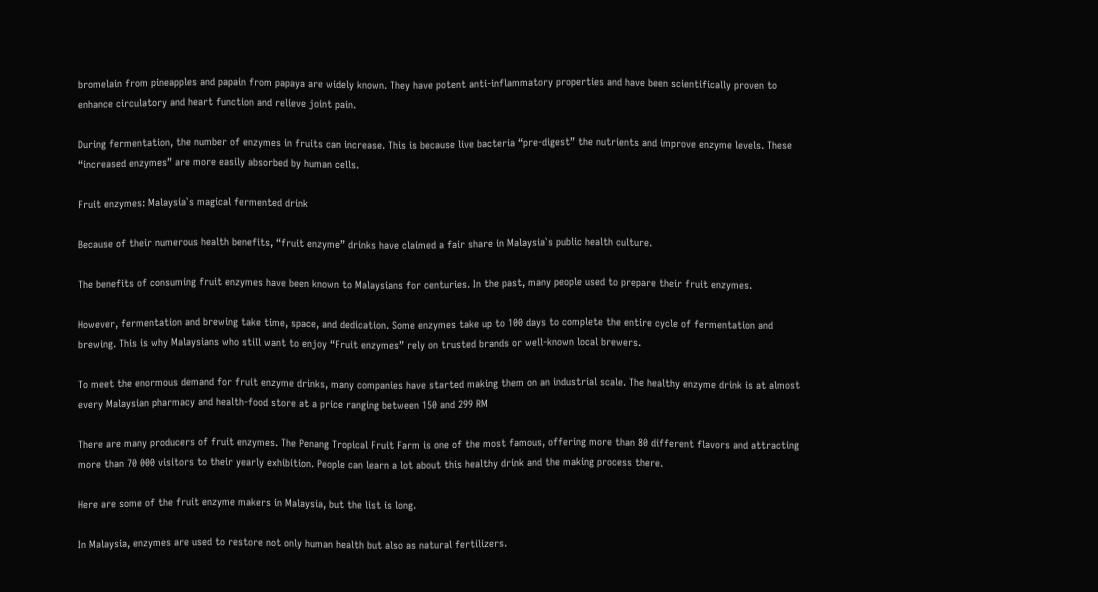bromelain from pineapples and papain from papaya are widely known. They have potent anti-inflammatory properties and have been scientifically proven to enhance circulatory and heart function and relieve joint pain.

During fermentation, the number of enzymes in fruits can increase. This is because live bacteria “pre-digest” the nutrients and improve enzyme levels. These “increased enzymes” are more easily absorbed by human cells.

Fruit enzymes: Malaysia`s magical fermented drink

Because of their numerous health benefits, “fruit enzyme” drinks have claimed a fair share in Malaysia`s public health culture.

The benefits of consuming fruit enzymes have been known to Malaysians for centuries. In the past, many people used to prepare their fruit enzymes.

However, fermentation and brewing take time, space, and dedication. Some enzymes take up to 100 days to complete the entire cycle of fermentation and brewing. This is why Malaysians who still want to enjoy “Fruit enzymes” rely on trusted brands or well-known local brewers.

To meet the enormous demand for fruit enzyme drinks, many companies have started making them on an industrial scale. The healthy enzyme drink is at almost every Malaysian pharmacy and health-food store at a price ranging between 150 and 299 RM

There are many producers of fruit enzymes. The Penang Tropical Fruit Farm is one of the most famous, offering more than 80 different flavors and attracting more than 70 000 visitors to their yearly exhibition. People can learn a lot about this healthy drink and the making process there.

Here are some of the fruit enzyme makers in Malaysia, but the list is long.

In Malaysia, enzymes are used to restore not only human health but also as natural fertilizers.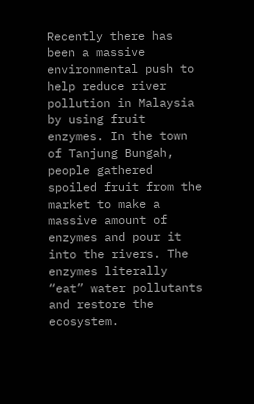Recently there has been a massive environmental push to help reduce river pollution in Malaysia by using fruit enzymes. In the town of Tanjung Bungah, people gathered spoiled fruit from the market to make a massive amount of enzymes and pour it into the rivers. The enzymes literally “eat” water pollutants and restore the ecosystem.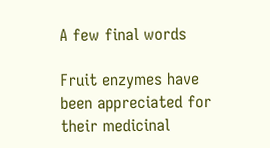A few final words

Fruit enzymes have been appreciated for their medicinal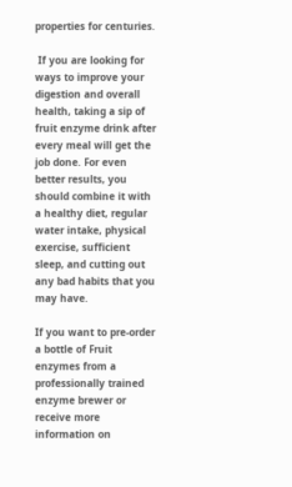properties for centuries.

 If you are looking for ways to improve your digestion and overall health, taking a sip of fruit enzyme drink after every meal will get the job done. For even better results, you should combine it with a healthy diet, regular water intake, physical exercise, sufficient sleep, and cutting out any bad habits that you may have.

If you want to pre-order a bottle of Fruit enzymes from a professionally trained enzyme brewer or receive more information on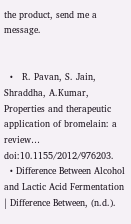the product, send me a message.


  •   R. Pavan, S. Jain, Shraddha, A.Kumar, Properties and therapeutic application of bromelain: a review… doi:10.1155/2012/976203.
  • Difference Between Alcohol and Lactic Acid Fermentation | Difference Between, (n.d.).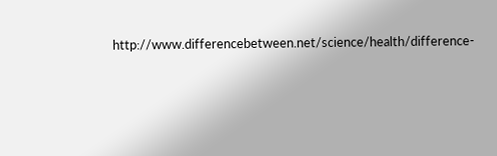http://www.differencebetween.net/science/health/difference-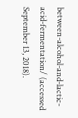between-alcohol-and-lactic-acid-fermentation/ (accessed September 13, 2018).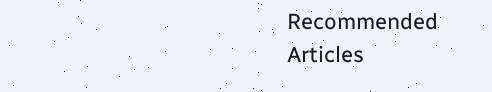Recommended Articles